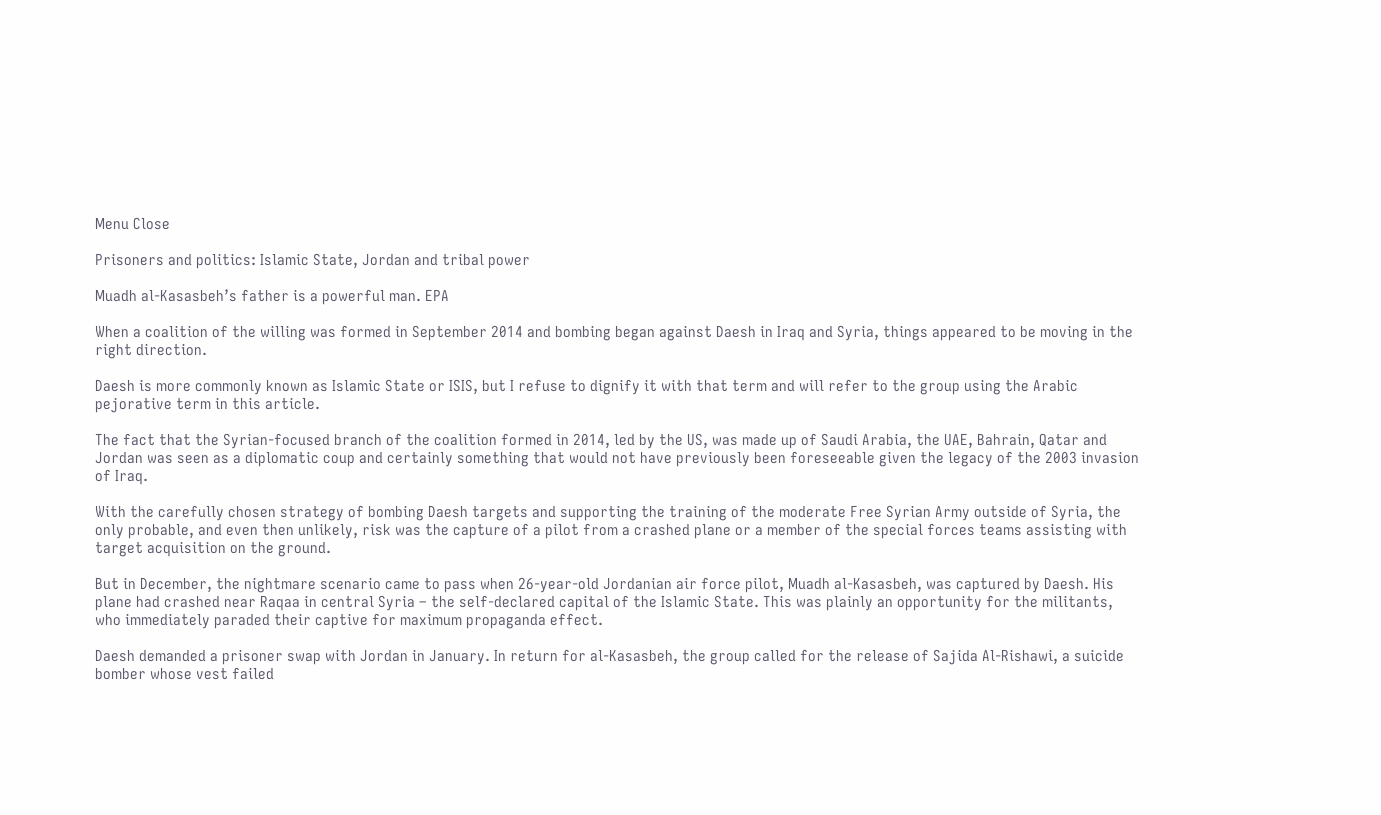Menu Close

Prisoners and politics: Islamic State, Jordan and tribal power

Muadh al-Kasasbeh’s father is a powerful man. EPA

When a coalition of the willing was formed in September 2014 and bombing began against Daesh in Iraq and Syria, things appeared to be moving in the right direction.

Daesh is more commonly known as Islamic State or ISIS, but I refuse to dignify it with that term and will refer to the group using the Arabic pejorative term in this article.

The fact that the Syrian-focused branch of the coalition formed in 2014, led by the US, was made up of Saudi Arabia, the UAE, Bahrain, Qatar and Jordan was seen as a diplomatic coup and certainly something that would not have previously been foreseeable given the legacy of the 2003 invasion of Iraq.

With the carefully chosen strategy of bombing Daesh targets and supporting the training of the moderate Free Syrian Army outside of Syria, the only probable, and even then unlikely, risk was the capture of a pilot from a crashed plane or a member of the special forces teams assisting with target acquisition on the ground.

But in December, the nightmare scenario came to pass when 26-year-old Jordanian air force pilot, Muadh al-Kasasbeh, was captured by Daesh. His plane had crashed near Raqaa in central Syria – the self-declared capital of the Islamic State. This was plainly an opportunity for the militants, who immediately paraded their captive for maximum propaganda effect.

Daesh demanded a prisoner swap with Jordan in January. In return for al-Kasasbeh, the group called for the release of Sajida Al-Rishawi, a suicide bomber whose vest failed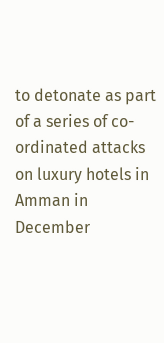to detonate as part of a series of co-ordinated attacks on luxury hotels in Amman in December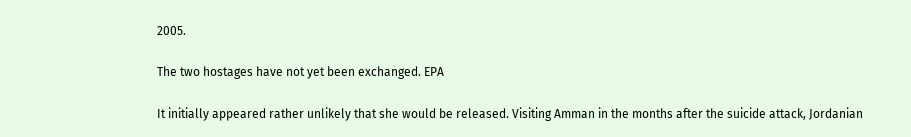2005.

The two hostages have not yet been exchanged. EPA

It initially appeared rather unlikely that she would be released. Visiting Amman in the months after the suicide attack, Jordanian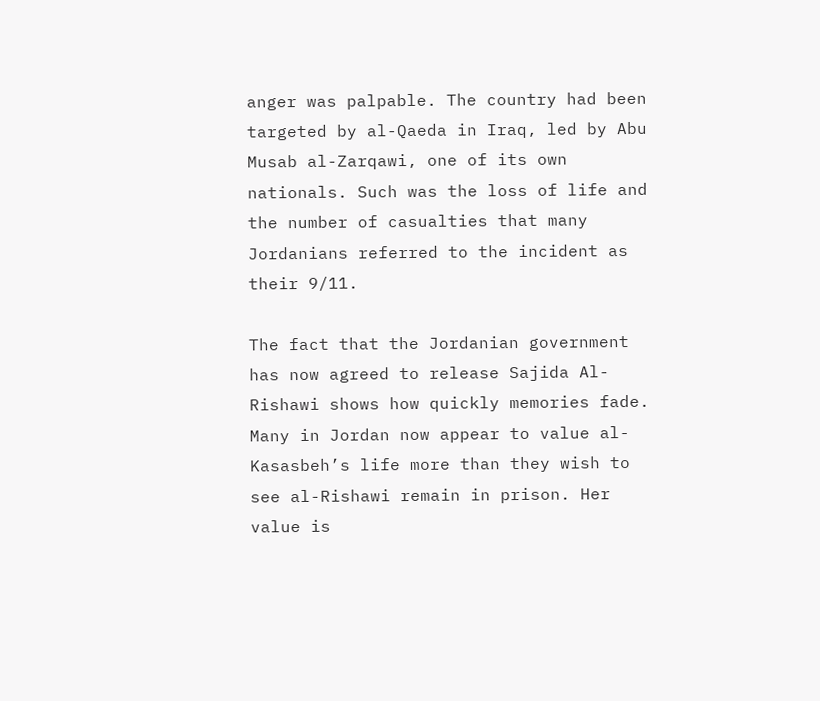anger was palpable. The country had been targeted by al-Qaeda in Iraq, led by Abu Musab al-Zarqawi, one of its own nationals. Such was the loss of life and the number of casualties that many Jordanians referred to the incident as their 9/11.

The fact that the Jordanian government has now agreed to release Sajida Al-Rishawi shows how quickly memories fade. Many in Jordan now appear to value al-Kasasbeh’s life more than they wish to see al-Rishawi remain in prison. Her value is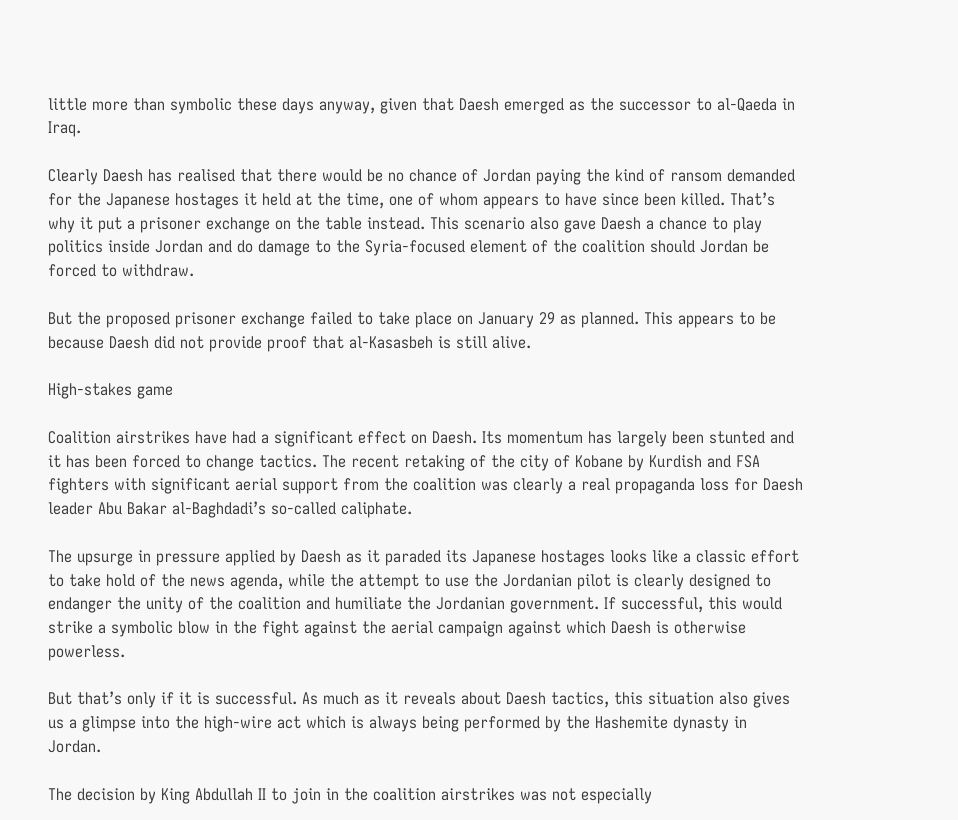little more than symbolic these days anyway, given that Daesh emerged as the successor to al-Qaeda in Iraq.

Clearly Daesh has realised that there would be no chance of Jordan paying the kind of ransom demanded for the Japanese hostages it held at the time, one of whom appears to have since been killed. That’s why it put a prisoner exchange on the table instead. This scenario also gave Daesh a chance to play politics inside Jordan and do damage to the Syria-focused element of the coalition should Jordan be forced to withdraw.

But the proposed prisoner exchange failed to take place on January 29 as planned. This appears to be because Daesh did not provide proof that al-Kasasbeh is still alive.

High-stakes game

Coalition airstrikes have had a significant effect on Daesh. Its momentum has largely been stunted and it has been forced to change tactics. The recent retaking of the city of Kobane by Kurdish and FSA fighters with significant aerial support from the coalition was clearly a real propaganda loss for Daesh leader Abu Bakar al-Baghdadi’s so-called caliphate.

The upsurge in pressure applied by Daesh as it paraded its Japanese hostages looks like a classic effort to take hold of the news agenda, while the attempt to use the Jordanian pilot is clearly designed to endanger the unity of the coalition and humiliate the Jordanian government. If successful, this would strike a symbolic blow in the fight against the aerial campaign against which Daesh is otherwise powerless.

But that’s only if it is successful. As much as it reveals about Daesh tactics, this situation also gives us a glimpse into the high-wire act which is always being performed by the Hashemite dynasty in Jordan.

The decision by King Abdullah II to join in the coalition airstrikes was not especially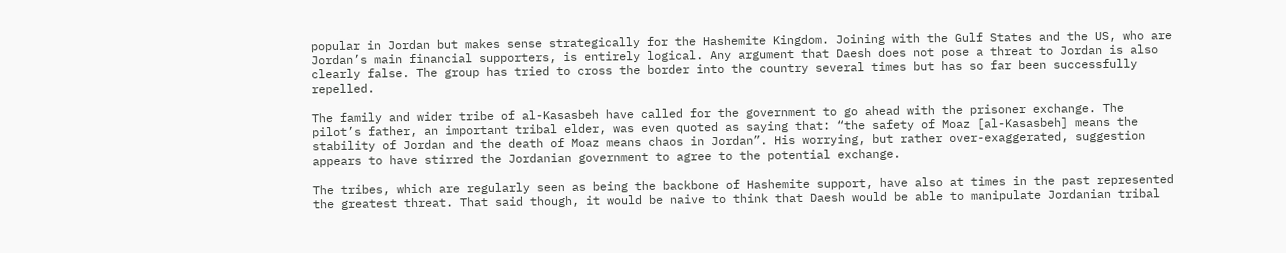popular in Jordan but makes sense strategically for the Hashemite Kingdom. Joining with the Gulf States and the US, who are Jordan’s main financial supporters, is entirely logical. Any argument that Daesh does not pose a threat to Jordan is also clearly false. The group has tried to cross the border into the country several times but has so far been successfully repelled.

The family and wider tribe of al-Kasasbeh have called for the government to go ahead with the prisoner exchange. The pilot’s father, an important tribal elder, was even quoted as saying that: “the safety of Moaz [al-Kasasbeh] means the stability of Jordan and the death of Moaz means chaos in Jordan”. His worrying, but rather over-exaggerated, suggestion appears to have stirred the Jordanian government to agree to the potential exchange.

The tribes, which are regularly seen as being the backbone of Hashemite support, have also at times in the past represented the greatest threat. That said though, it would be naive to think that Daesh would be able to manipulate Jordanian tribal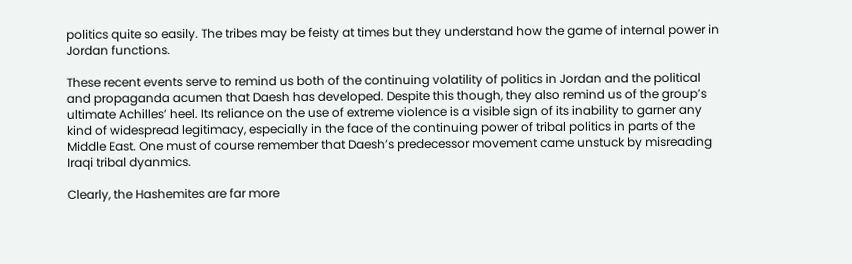politics quite so easily. The tribes may be feisty at times but they understand how the game of internal power in Jordan functions.

These recent events serve to remind us both of the continuing volatility of politics in Jordan and the political and propaganda acumen that Daesh has developed. Despite this though, they also remind us of the group’s ultimate Achilles’ heel. Its reliance on the use of extreme violence is a visible sign of its inability to garner any kind of widespread legitimacy, especially in the face of the continuing power of tribal politics in parts of the Middle East. One must of course remember that Daesh’s predecessor movement came unstuck by misreading Iraqi tribal dyanmics.

Clearly, the Hashemites are far more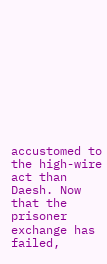accustomed to the high-wire act than Daesh. Now that the prisoner exchange has failed,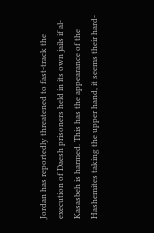Jordan has reportedly threatened to fast-track the execution of Daesh prisoners held in its own jails if al-Kasasbeh is harmed. This has the appearance of the Hashemites taking the upper hand, it seems their hard-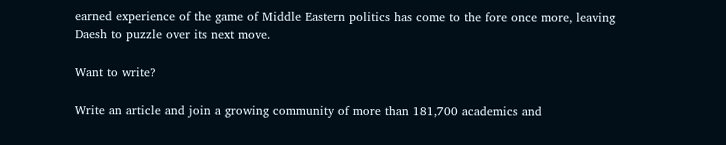earned experience of the game of Middle Eastern politics has come to the fore once more, leaving Daesh to puzzle over its next move.

Want to write?

Write an article and join a growing community of more than 181,700 academics and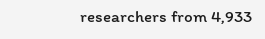researchers from 4,933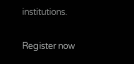institutions.

Register now